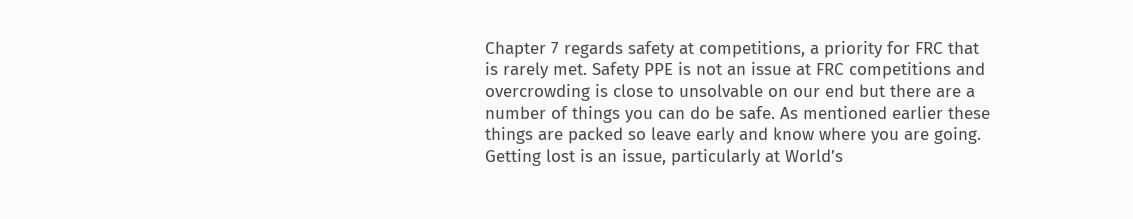Chapter 7 regards safety at competitions, a priority for FRC that is rarely met. Safety PPE is not an issue at FRC competitions and overcrowding is close to unsolvable on our end but there are a number of things you can do be safe. As mentioned earlier these things are packed so leave early and know where you are going. Getting lost is an issue, particularly at World’s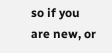so if you are new, or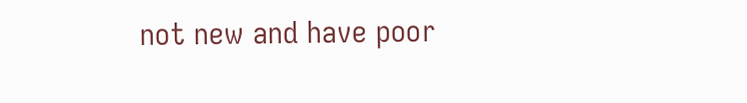not new and have poor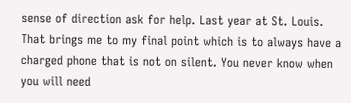sense of direction ask for help. Last year at St. Louis. That brings me to my final point which is to always have a charged phone that is not on silent. You never know when you will need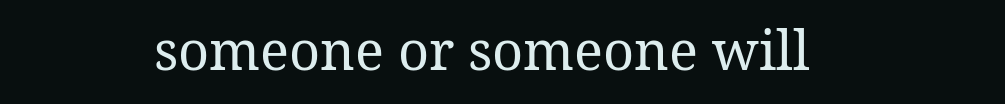someone or someone will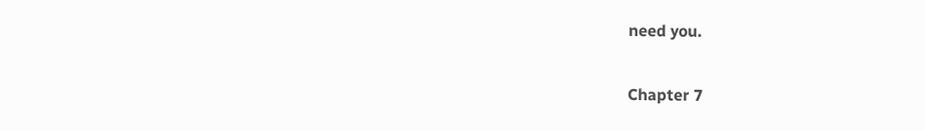need you.

Chapter 7